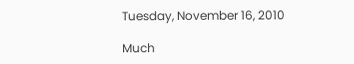Tuesday, November 16, 2010

Much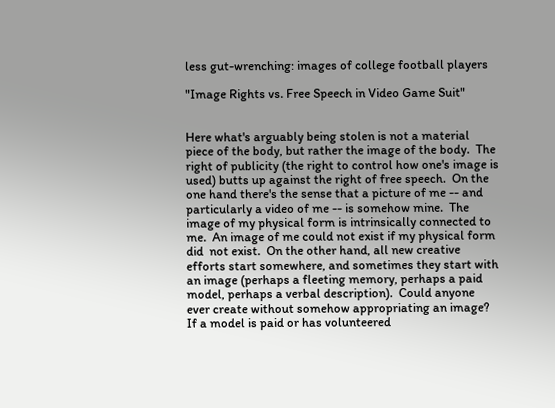less gut-wrenching: images of college football players

"Image Rights vs. Free Speech in Video Game Suit"


Here what's arguably being stolen is not a material piece of the body, but rather the image of the body.  The right of publicity (the right to control how one's image is used) butts up against the right of free speech.  On the one hand there's the sense that a picture of me -- and particularly a video of me -- is somehow mine.  The image of my physical form is intrinsically connected to me.  An image of me could not exist if my physical form did  not exist.  On the other hand, all new creative efforts start somewhere, and sometimes they start with an image (perhaps a fleeting memory, perhaps a paid model, perhaps a verbal description).  Could anyone ever create without somehow appropriating an image?  If a model is paid or has volunteered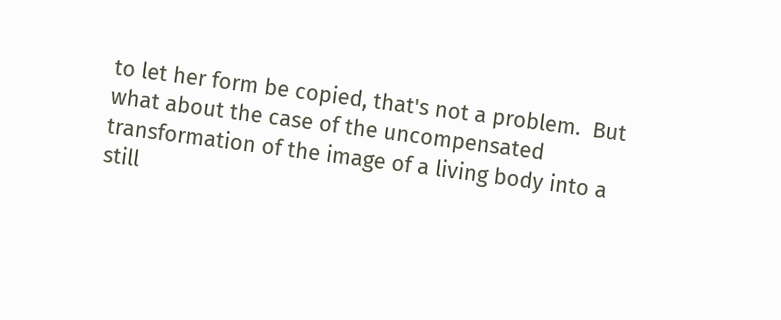to let her form be copied, that's not a problem.  But what about the case of the uncompensated transformation of the image of a living body into a still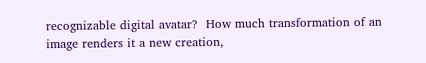recognizable digital avatar?  How much transformation of an image renders it a new creation,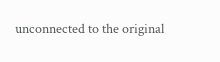unconnected to the original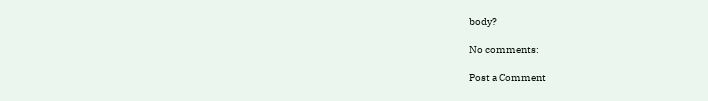body?

No comments:

Post a Comment